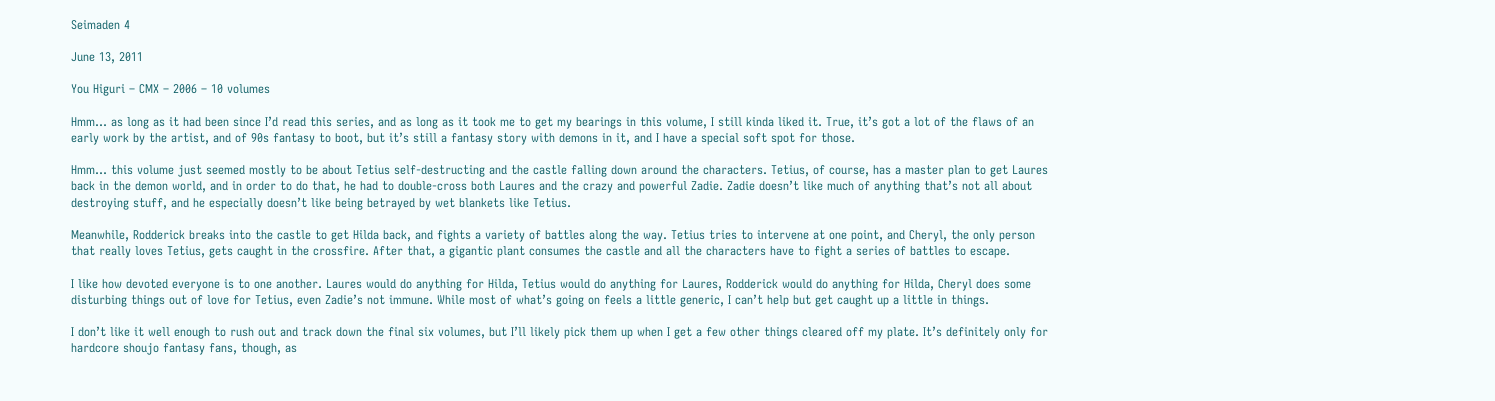Seimaden 4

June 13, 2011

You Higuri – CMX – 2006 – 10 volumes

Hmm… as long as it had been since I’d read this series, and as long as it took me to get my bearings in this volume, I still kinda liked it. True, it’s got a lot of the flaws of an early work by the artist, and of 90s fantasy to boot, but it’s still a fantasy story with demons in it, and I have a special soft spot for those.

Hmm… this volume just seemed mostly to be about Tetius self-destructing and the castle falling down around the characters. Tetius, of course, has a master plan to get Laures back in the demon world, and in order to do that, he had to double-cross both Laures and the crazy and powerful Zadie. Zadie doesn’t like much of anything that’s not all about destroying stuff, and he especially doesn’t like being betrayed by wet blankets like Tetius.

Meanwhile, Rodderick breaks into the castle to get Hilda back, and fights a variety of battles along the way. Tetius tries to intervene at one point, and Cheryl, the only person that really loves Tetius, gets caught in the crossfire. After that, a gigantic plant consumes the castle and all the characters have to fight a series of battles to escape.

I like how devoted everyone is to one another. Laures would do anything for Hilda, Tetius would do anything for Laures, Rodderick would do anything for Hilda, Cheryl does some disturbing things out of love for Tetius, even Zadie’s not immune. While most of what’s going on feels a little generic, I can’t help but get caught up a little in things.

I don’t like it well enough to rush out and track down the final six volumes, but I’ll likely pick them up when I get a few other things cleared off my plate. It’s definitely only for hardcore shoujo fantasy fans, though, as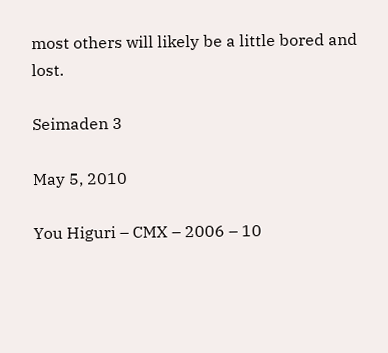most others will likely be a little bored and lost.

Seimaden 3

May 5, 2010

You Higuri – CMX – 2006 – 10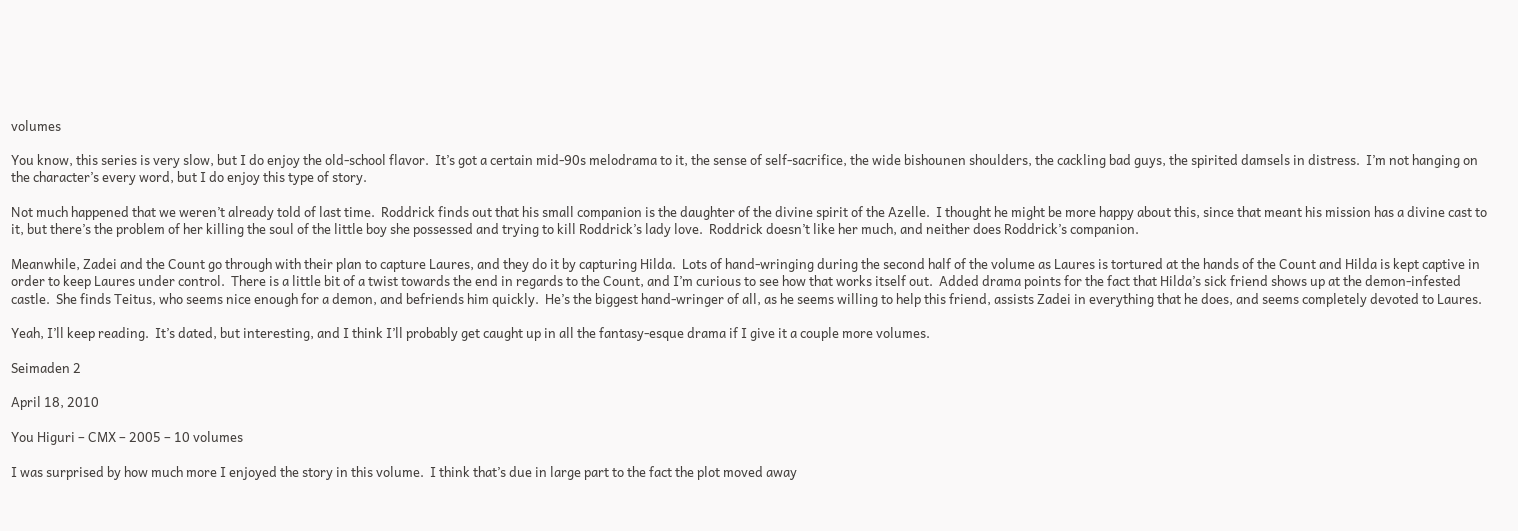volumes

You know, this series is very slow, but I do enjoy the old-school flavor.  It’s got a certain mid-90s melodrama to it, the sense of self-sacrifice, the wide bishounen shoulders, the cackling bad guys, the spirited damsels in distress.  I’m not hanging on the character’s every word, but I do enjoy this type of story.

Not much happened that we weren’t already told of last time.  Roddrick finds out that his small companion is the daughter of the divine spirit of the Azelle.  I thought he might be more happy about this, since that meant his mission has a divine cast to it, but there’s the problem of her killing the soul of the little boy she possessed and trying to kill Roddrick’s lady love.  Roddrick doesn’t like her much, and neither does Roddrick’s companion.

Meanwhile, Zadei and the Count go through with their plan to capture Laures, and they do it by capturing Hilda.  Lots of hand-wringing during the second half of the volume as Laures is tortured at the hands of the Count and Hilda is kept captive in order to keep Laures under control.  There is a little bit of a twist towards the end in regards to the Count, and I’m curious to see how that works itself out.  Added drama points for the fact that Hilda’s sick friend shows up at the demon-infested castle.  She finds Teitus, who seems nice enough for a demon, and befriends him quickly.  He’s the biggest hand-wringer of all, as he seems willing to help this friend, assists Zadei in everything that he does, and seems completely devoted to Laures.

Yeah, I’ll keep reading.  It’s dated, but interesting, and I think I’ll probably get caught up in all the fantasy-esque drama if I give it a couple more volumes.

Seimaden 2

April 18, 2010

You Higuri – CMX – 2005 – 10 volumes

I was surprised by how much more I enjoyed the story in this volume.  I think that’s due in large part to the fact the plot moved away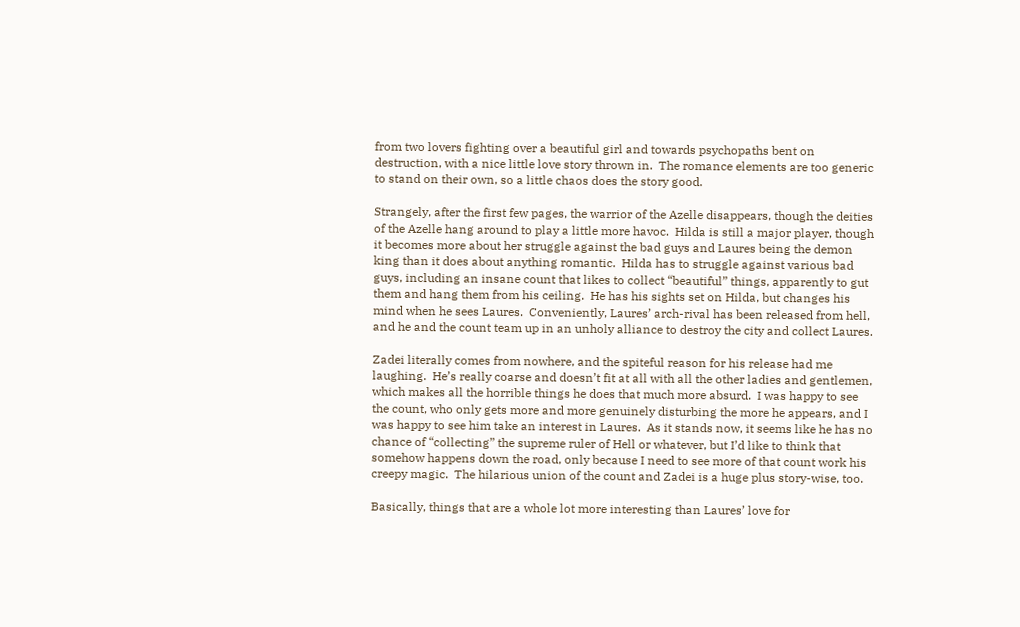from two lovers fighting over a beautiful girl and towards psychopaths bent on destruction, with a nice little love story thrown in.  The romance elements are too generic to stand on their own, so a little chaos does the story good.

Strangely, after the first few pages, the warrior of the Azelle disappears, though the deities of the Azelle hang around to play a little more havoc.  Hilda is still a major player, though it becomes more about her struggle against the bad guys and Laures being the demon king than it does about anything romantic.  Hilda has to struggle against various bad guys, including an insane count that likes to collect “beautiful” things, apparently to gut them and hang them from his ceiling.  He has his sights set on Hilda, but changes his mind when he sees Laures.  Conveniently, Laures’ arch-rival has been released from hell, and he and the count team up in an unholy alliance to destroy the city and collect Laures.

Zadei literally comes from nowhere, and the spiteful reason for his release had me laughing.  He’s really coarse and doesn’t fit at all with all the other ladies and gentlemen, which makes all the horrible things he does that much more absurd.  I was happy to see the count, who only gets more and more genuinely disturbing the more he appears, and I was happy to see him take an interest in Laures.  As it stands now, it seems like he has no chance of “collecting” the supreme ruler of Hell or whatever, but I’d like to think that somehow happens down the road, only because I need to see more of that count work his creepy magic.  The hilarious union of the count and Zadei is a huge plus story-wise, too.

Basically, things that are a whole lot more interesting than Laures’ love for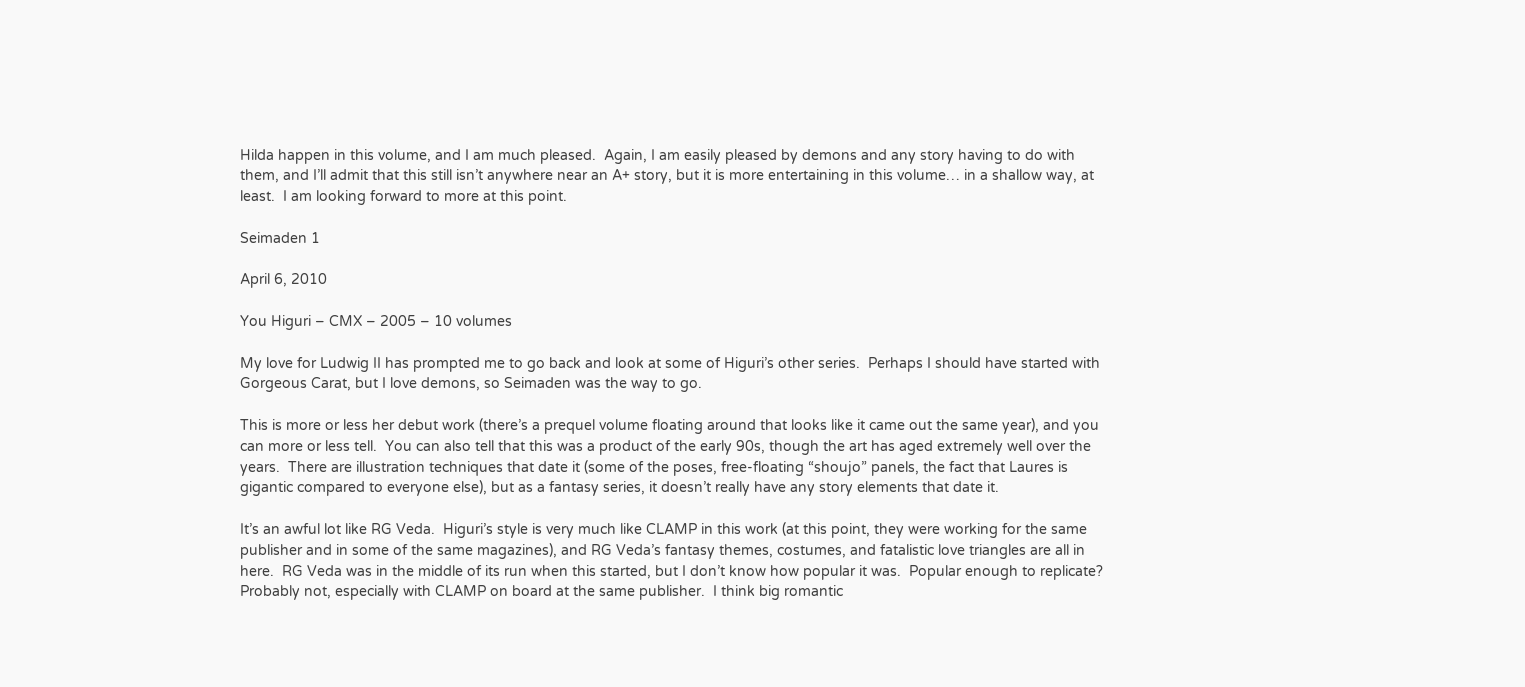Hilda happen in this volume, and I am much pleased.  Again, I am easily pleased by demons and any story having to do with them, and I’ll admit that this still isn’t anywhere near an A+ story, but it is more entertaining in this volume… in a shallow way, at least.  I am looking forward to more at this point.

Seimaden 1

April 6, 2010

You Higuri – CMX – 2005 – 10 volumes

My love for Ludwig II has prompted me to go back and look at some of Higuri’s other series.  Perhaps I should have started with Gorgeous Carat, but I love demons, so Seimaden was the way to go.

This is more or less her debut work (there’s a prequel volume floating around that looks like it came out the same year), and you can more or less tell.  You can also tell that this was a product of the early 90s, though the art has aged extremely well over the years.  There are illustration techniques that date it (some of the poses, free-floating “shoujo” panels, the fact that Laures is gigantic compared to everyone else), but as a fantasy series, it doesn’t really have any story elements that date it.

It’s an awful lot like RG Veda.  Higuri’s style is very much like CLAMP in this work (at this point, they were working for the same publisher and in some of the same magazines), and RG Veda’s fantasy themes, costumes, and fatalistic love triangles are all in here.  RG Veda was in the middle of its run when this started, but I don’t know how popular it was.  Popular enough to replicate?  Probably not, especially with CLAMP on board at the same publisher.  I think big romantic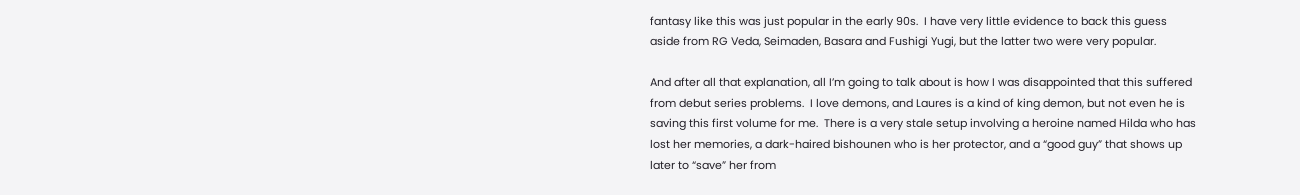fantasy like this was just popular in the early 90s.  I have very little evidence to back this guess aside from RG Veda, Seimaden, Basara and Fushigi Yugi, but the latter two were very popular.

And after all that explanation, all I’m going to talk about is how I was disappointed that this suffered from debut series problems.  I love demons, and Laures is a kind of king demon, but not even he is saving this first volume for me.  There is a very stale setup involving a heroine named Hilda who has lost her memories, a dark-haired bishounen who is her protector, and a “good guy” that shows up later to “save” her from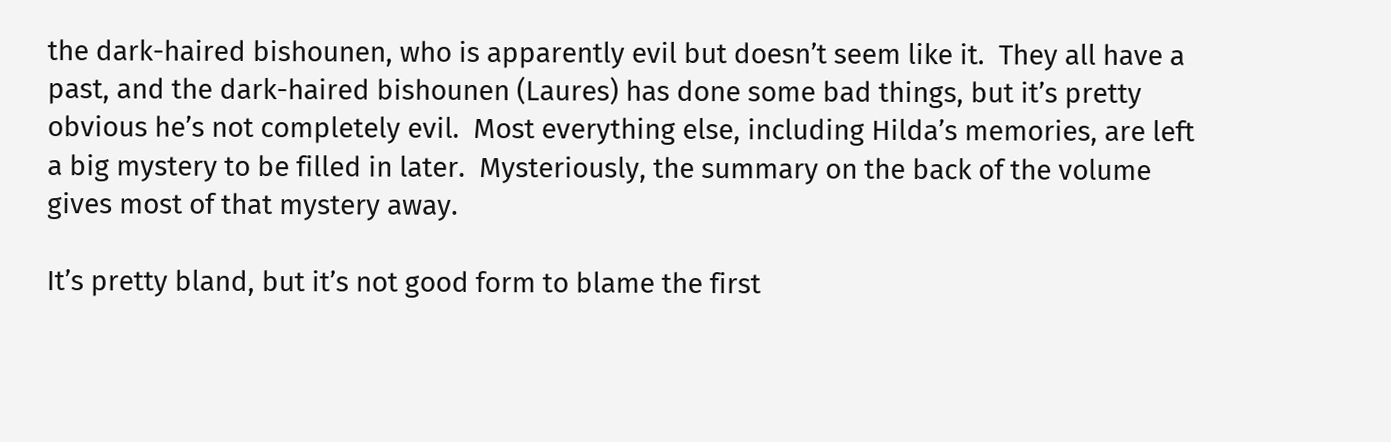the dark-haired bishounen, who is apparently evil but doesn’t seem like it.  They all have a past, and the dark-haired bishounen (Laures) has done some bad things, but it’s pretty obvious he’s not completely evil.  Most everything else, including Hilda’s memories, are left a big mystery to be filled in later.  Mysteriously, the summary on the back of the volume gives most of that mystery away.

It’s pretty bland, but it’s not good form to blame the first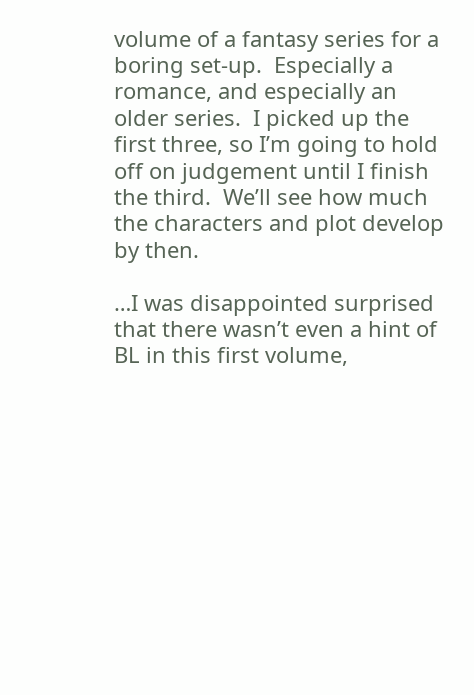volume of a fantasy series for a boring set-up.  Especially a romance, and especially an older series.  I picked up the first three, so I’m going to hold off on judgement until I finish the third.  We’ll see how much the characters and plot develop by then.

…I was disappointed surprised that there wasn’t even a hint of BL in this first volume,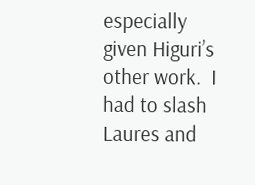especially given Higuri’s other work.  I had to slash Laures and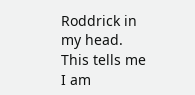Roddrick in my head.  This tells me I am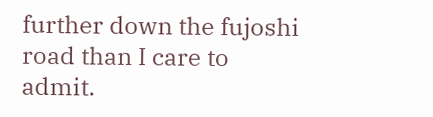further down the fujoshi road than I care to admit.